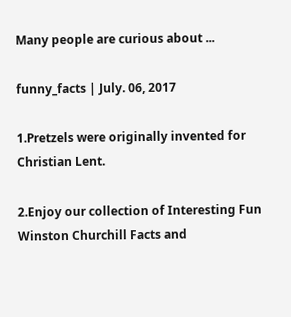Many people are curious about ...

funny_facts | July. 06, 2017

1.Pretzels were originally invented for Christian Lent.

2.Enjoy our collection of Interesting Fun Winston Churchill Facts and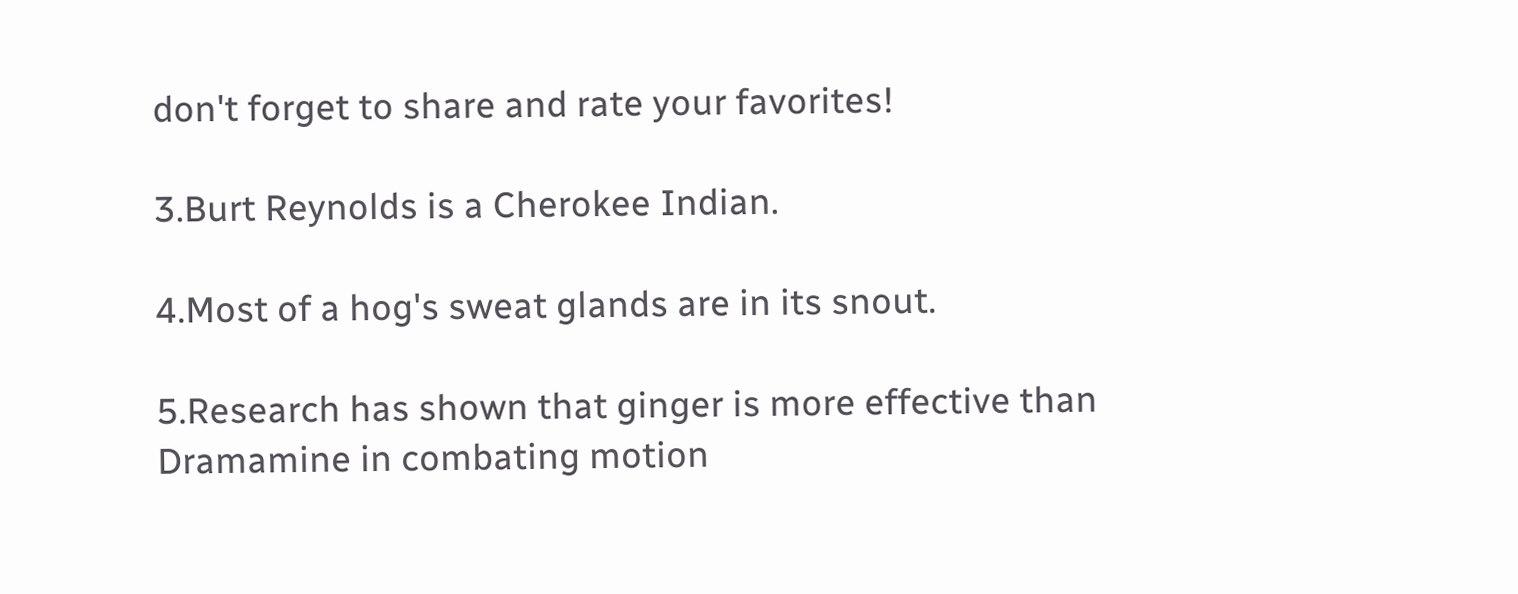don't forget to share and rate your favorites!

3.Burt Reynolds is a Cherokee Indian.

4.Most of a hog's sweat glands are in its snout.

5.Research has shown that ginger is more effective than Dramamine in combating motion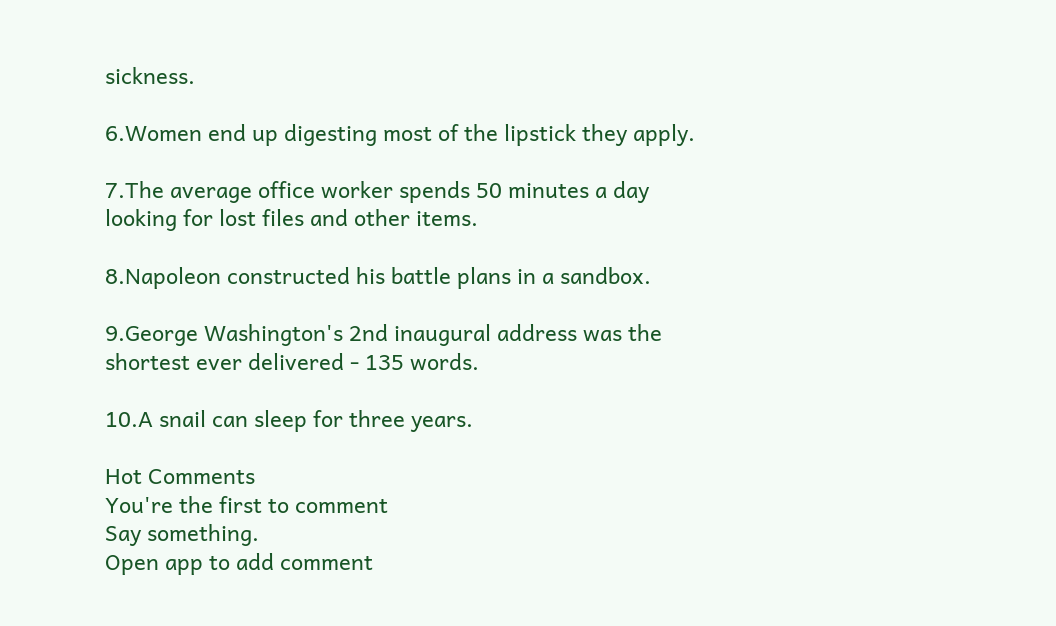sickness.

6.Women end up digesting most of the lipstick they apply.

7.The average office worker spends 50 minutes a day looking for lost files and other items.

8.Napoleon constructed his battle plans in a sandbox.

9.George Washington's 2nd inaugural address was the shortest ever delivered - 135 words.

10.A snail can sleep for three years.

Hot Comments
You're the first to comment
Say something.
Open app to add comment